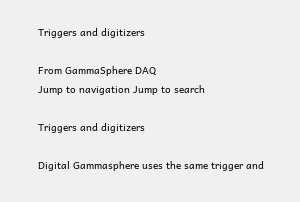Triggers and digitizers

From GammaSphere DAQ
Jump to navigation Jump to search

Triggers and digitizers

Digital Gammasphere uses the same trigger and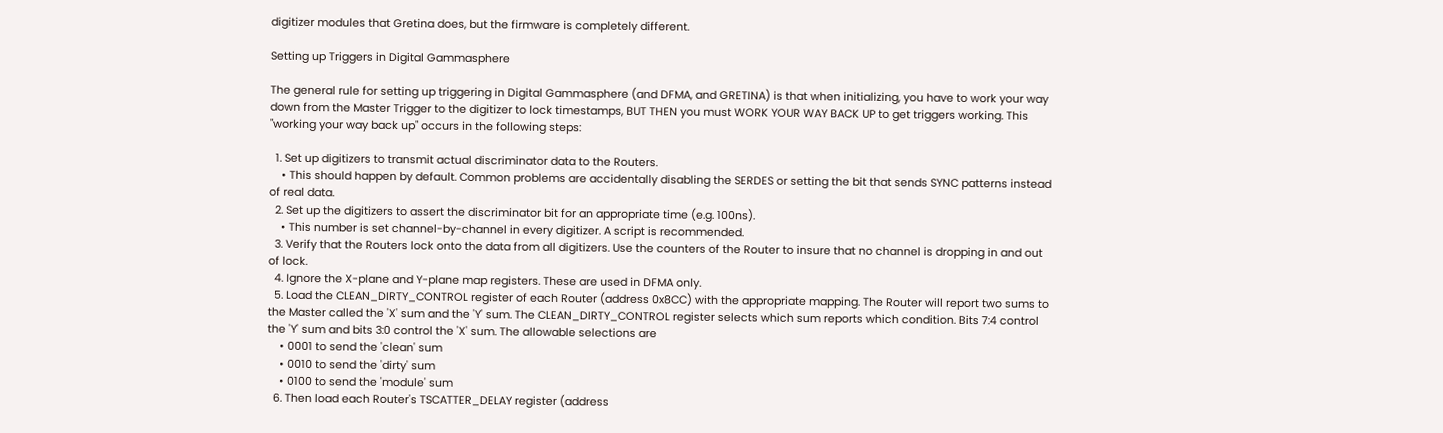digitizer modules that Gretina does, but the firmware is completely different.

Setting up Triggers in Digital Gammasphere

The general rule for setting up triggering in Digital Gammasphere (and DFMA, and GRETINA) is that when initializing, you have to work your way down from the Master Trigger to the digitizer to lock timestamps, BUT THEN you must WORK YOUR WAY BACK UP to get triggers working. This "working your way back up" occurs in the following steps:

  1. Set up digitizers to transmit actual discriminator data to the Routers.
    • This should happen by default. Common problems are accidentally disabling the SERDES or setting the bit that sends SYNC patterns instead of real data.
  2. Set up the digitizers to assert the discriminator bit for an appropriate time (e.g. 100ns).
    • This number is set channel-by-channel in every digitizer. A script is recommended.
  3. Verify that the Routers lock onto the data from all digitizers. Use the counters of the Router to insure that no channel is dropping in and out of lock.
  4. Ignore the X-plane and Y-plane map registers. These are used in DFMA only.
  5. Load the CLEAN_DIRTY_CONTROL register of each Router (address 0x8CC) with the appropriate mapping. The Router will report two sums to the Master called the 'X' sum and the 'Y' sum. The CLEAN_DIRTY_CONTROL register selects which sum reports which condition. Bits 7:4 control the 'Y' sum and bits 3:0 control the 'X' sum. The allowable selections are
    • 0001 to send the 'clean' sum
    • 0010 to send the 'dirty' sum
    • 0100 to send the 'module' sum
  6. Then load each Router's TSCATTER_DELAY register (address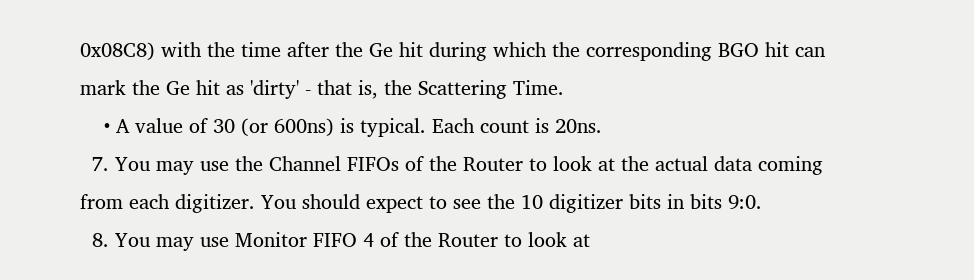0x08C8) with the time after the Ge hit during which the corresponding BGO hit can mark the Ge hit as 'dirty' - that is, the Scattering Time.
    • A value of 30 (or 600ns) is typical. Each count is 20ns.
  7. You may use the Channel FIFOs of the Router to look at the actual data coming from each digitizer. You should expect to see the 10 digitizer bits in bits 9:0.
  8. You may use Monitor FIFO 4 of the Router to look at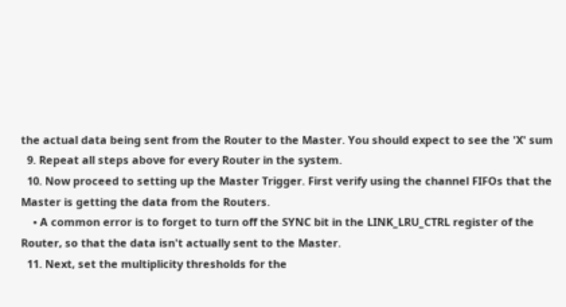the actual data being sent from the Router to the Master. You should expect to see the 'X' sum
  9. Repeat all steps above for every Router in the system.
  10. Now proceed to setting up the Master Trigger. First verify using the channel FIFOs that the Master is getting the data from the Routers.
    • A common error is to forget to turn off the SYNC bit in the LINK_LRU_CTRL register of the Router, so that the data isn't actually sent to the Master.
  11. Next, set the multiplicity thresholds for the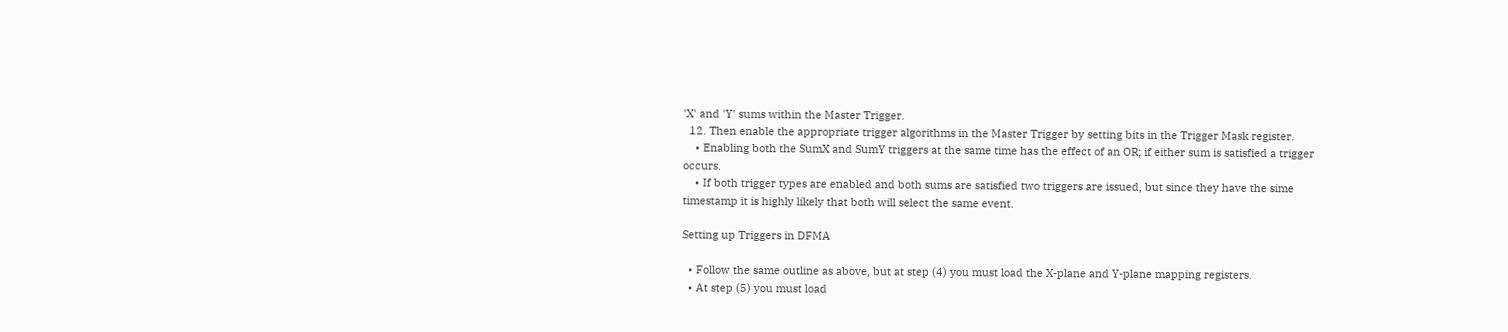'X' and 'Y' sums within the Master Trigger.
  12. Then enable the appropriate trigger algorithms in the Master Trigger by setting bits in the Trigger Mask register.
    • Enabling both the SumX and SumY triggers at the same time has the effect of an OR; if either sum is satisfied a trigger occurs.
    • If both trigger types are enabled and both sums are satisfied two triggers are issued, but since they have the sime timestamp it is highly likely that both will select the same event.

Setting up Triggers in DFMA

  • Follow the same outline as above, but at step (4) you must load the X-plane and Y-plane mapping registers.
  • At step (5) you must load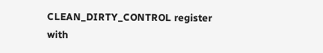CLEAN_DIRTY_CONTROL register with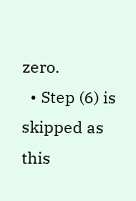zero.
  • Step (6) is skipped as this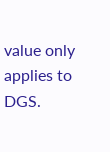value only applies to DGS.